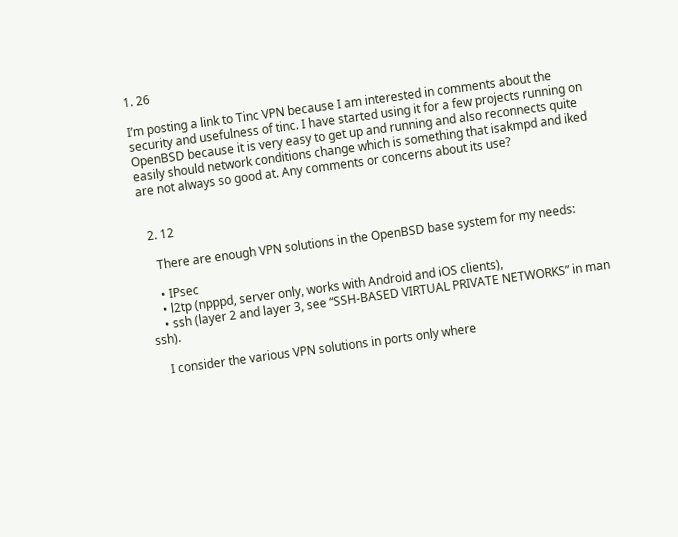1. 26

I’m posting a link to Tinc VPN because I am interested in comments about the security and usefulness of tinc. I have started using it for a few projects running on OpenBSD because it is very easy to get up and running and also reconnects quite easily should network conditions change which is something that isakmpd and iked are not always so good at. Any comments or concerns about its use?


  2. 12

    There are enough VPN solutions in the OpenBSD base system for my needs:

    • IPsec
    • l2tp (npppd, server only, works with Android and iOS clients),
    • ssh (layer 2 and layer 3, see “SSH-BASED VIRTUAL PRIVATE NETWORKS” in man ssh).

    I consider the various VPN solutions in ports only where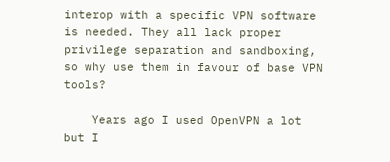interop with a specific VPN software is needed. They all lack proper privilege separation and sandboxing, so why use them in favour of base VPN tools?

    Years ago I used OpenVPN a lot but I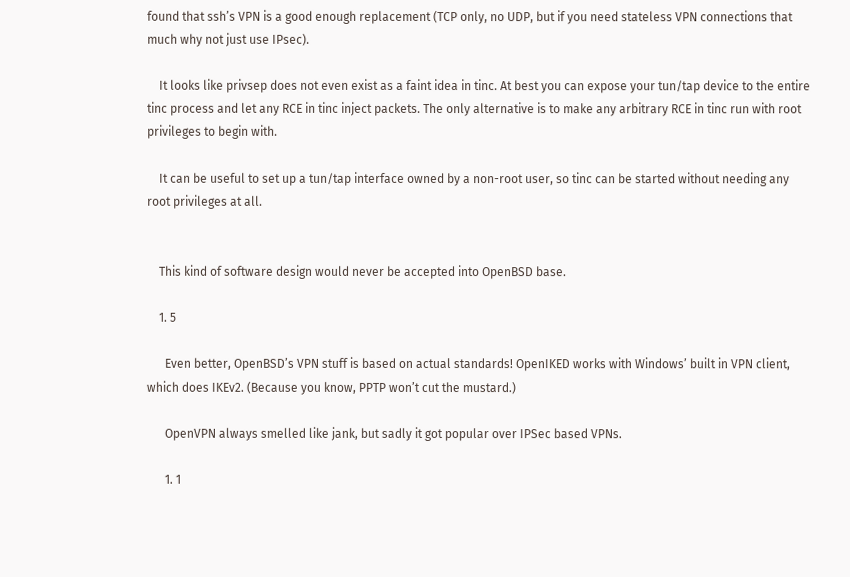found that ssh’s VPN is a good enough replacement (TCP only, no UDP, but if you need stateless VPN connections that much why not just use IPsec).

    It looks like privsep does not even exist as a faint idea in tinc. At best you can expose your tun/tap device to the entire tinc process and let any RCE in tinc inject packets. The only alternative is to make any arbitrary RCE in tinc run with root privileges to begin with.

    It can be useful to set up a tun/tap interface owned by a non-root user, so tinc can be started without needing any root privileges at all.


    This kind of software design would never be accepted into OpenBSD base.

    1. 5

      Even better, OpenBSD’s VPN stuff is based on actual standards! OpenIKED works with Windows’ built in VPN client, which does IKEv2. (Because you know, PPTP won’t cut the mustard.)

      OpenVPN always smelled like jank, but sadly it got popular over IPSec based VPNs.

      1. 1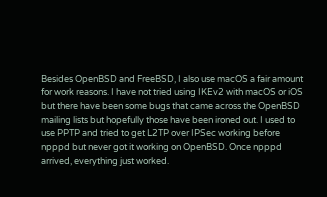Besides OpenBSD and FreeBSD, I also use macOS a fair amount for work reasons. I have not tried using IKEv2 with macOS or iOS but there have been some bugs that came across the OpenBSD mailing lists but hopefully those have been ironed out. I used to use PPTP and tried to get L2TP over IPSec working before npppd but never got it working on OpenBSD. Once npppd arrived, everything just worked.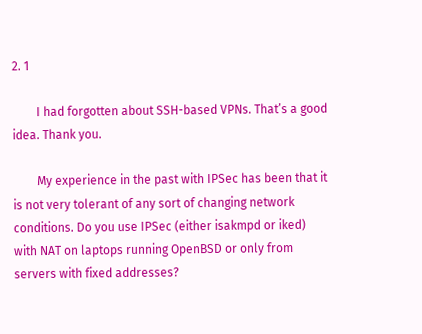2. 1

        I had forgotten about SSH-based VPNs. That’s a good idea. Thank you.

        My experience in the past with IPSec has been that it is not very tolerant of any sort of changing network conditions. Do you use IPSec (either isakmpd or iked) with NAT on laptops running OpenBSD or only from servers with fixed addresses?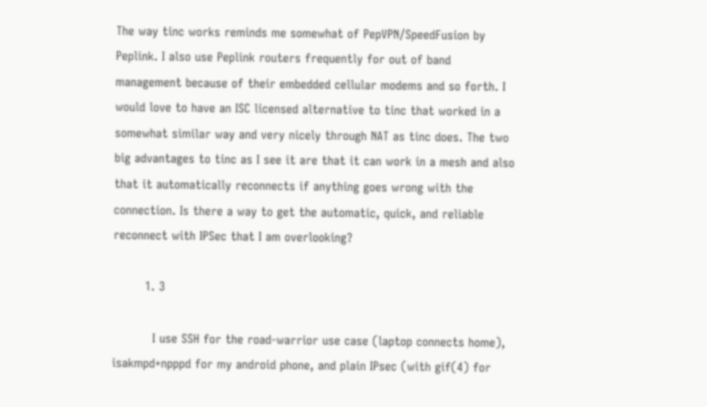The way tinc works reminds me somewhat of PepVPN/SpeedFusion by Peplink. I also use Peplink routers frequently for out of band management because of their embedded cellular modems and so forth. I would love to have an ISC licensed alternative to tinc that worked in a somewhat similar way and very nicely through NAT as tinc does. The two big advantages to tinc as I see it are that it can work in a mesh and also that it automatically reconnects if anything goes wrong with the connection. Is there a way to get the automatic, quick, and reliable reconnect with IPSec that I am overlooking?

        1. 3

          I use SSH for the road-warrior use case (laptop connects home), isakmpd+npppd for my android phone, and plain IPsec (with gif(4) for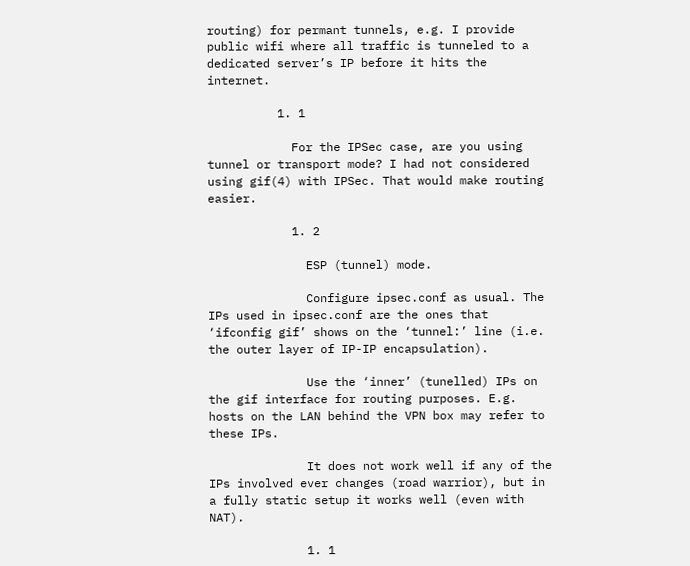routing) for permant tunnels, e.g. I provide public wifi where all traffic is tunneled to a dedicated server’s IP before it hits the internet.

          1. 1

            For the IPSec case, are you using tunnel or transport mode? I had not considered using gif(4) with IPSec. That would make routing easier.

            1. 2

              ESP (tunnel) mode.

              Configure ipsec.conf as usual. The IPs used in ipsec.conf are the ones that ‘ifconfig gif’ shows on the ‘tunnel:’ line (i.e. the outer layer of IP-IP encapsulation).

              Use the ‘inner’ (tunelled) IPs on the gif interface for routing purposes. E.g. hosts on the LAN behind the VPN box may refer to these IPs.

              It does not work well if any of the IPs involved ever changes (road warrior), but in a fully static setup it works well (even with NAT).

              1. 1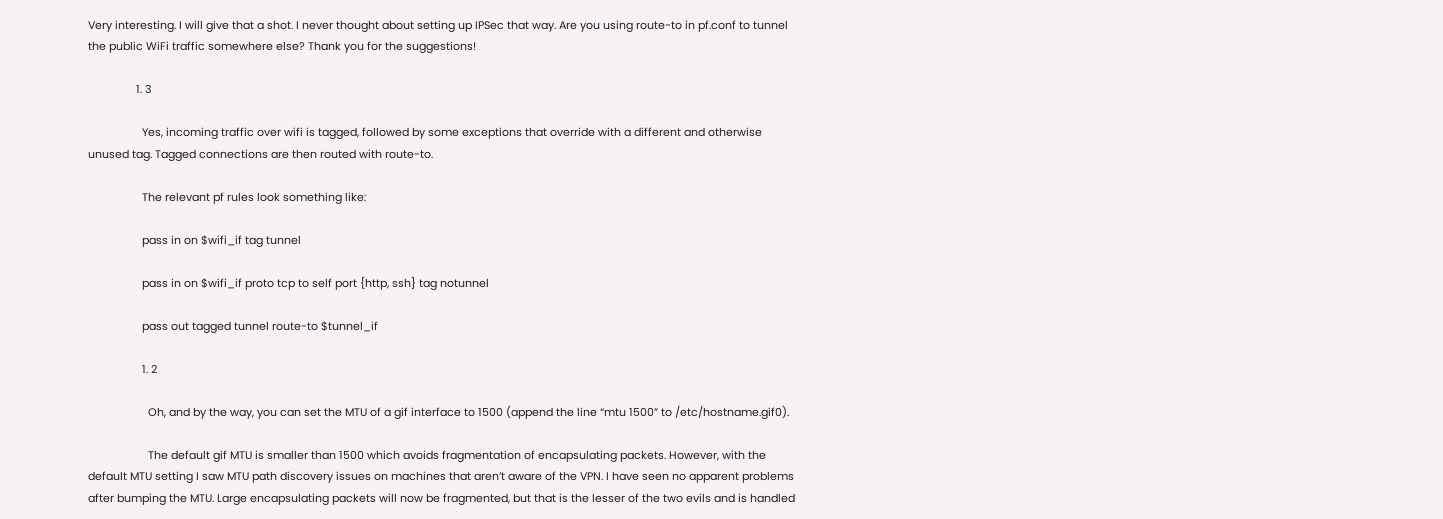Very interesting. I will give that a shot. I never thought about setting up IPSec that way. Are you using route-to in pf.conf to tunnel the public WiFi traffic somewhere else? Thank you for the suggestions!

                1. 3

                  Yes, incoming traffic over wifi is tagged, followed by some exceptions that override with a different and otherwise unused tag. Tagged connections are then routed with route-to.

                  The relevant pf rules look something like:

                  pass in on $wifi_if tag tunnel

                  pass in on $wifi_if proto tcp to self port {http, ssh} tag notunnel

                  pass out tagged tunnel route-to $tunnel_if

                  1. 2

                    Oh, and by the way, you can set the MTU of a gif interface to 1500 (append the line “mtu 1500” to /etc/hostname.gif0).

                    The default gif MTU is smaller than 1500 which avoids fragmentation of encapsulating packets. However, with the default MTU setting I saw MTU path discovery issues on machines that aren’t aware of the VPN. I have seen no apparent problems after bumping the MTU. Large encapsulating packets will now be fragmented, but that is the lesser of the two evils and is handled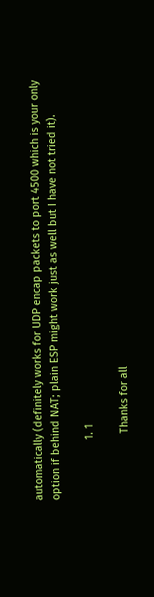automatically (definitely works for UDP encap packets to port 4500 which is your only option if behind NAT; plain ESP might work just as well but I have not tried it).

                    1. 1

                      Thanks for all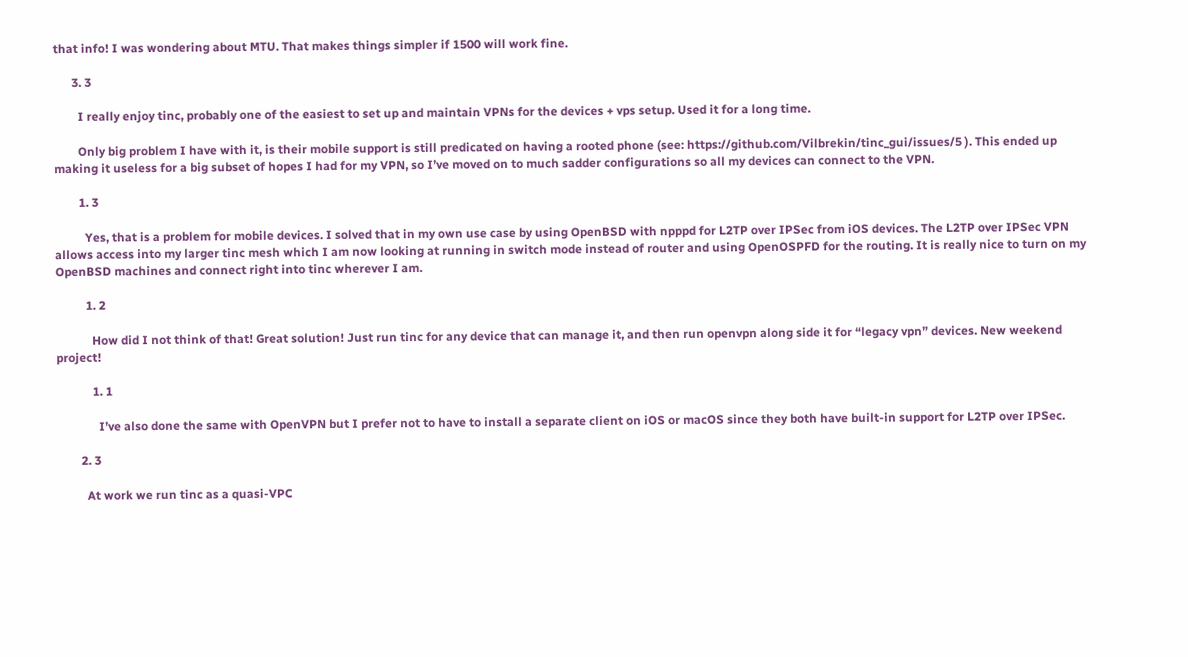that info! I was wondering about MTU. That makes things simpler if 1500 will work fine.

      3. 3

        I really enjoy tinc, probably one of the easiest to set up and maintain VPNs for the devices + vps setup. Used it for a long time.

        Only big problem I have with it, is their mobile support is still predicated on having a rooted phone (see: https://github.com/Vilbrekin/tinc_gui/issues/5 ). This ended up making it useless for a big subset of hopes I had for my VPN, so I’ve moved on to much sadder configurations so all my devices can connect to the VPN.

        1. 3

          Yes, that is a problem for mobile devices. I solved that in my own use case by using OpenBSD with npppd for L2TP over IPSec from iOS devices. The L2TP over IPSec VPN allows access into my larger tinc mesh which I am now looking at running in switch mode instead of router and using OpenOSPFD for the routing. It is really nice to turn on my OpenBSD machines and connect right into tinc wherever I am.

          1. 2

            How did I not think of that! Great solution! Just run tinc for any device that can manage it, and then run openvpn along side it for “legacy vpn” devices. New weekend project!

            1. 1

              I’ve also done the same with OpenVPN but I prefer not to have to install a separate client on iOS or macOS since they both have built-in support for L2TP over IPSec.

        2. 3

          At work we run tinc as a quasi-VPC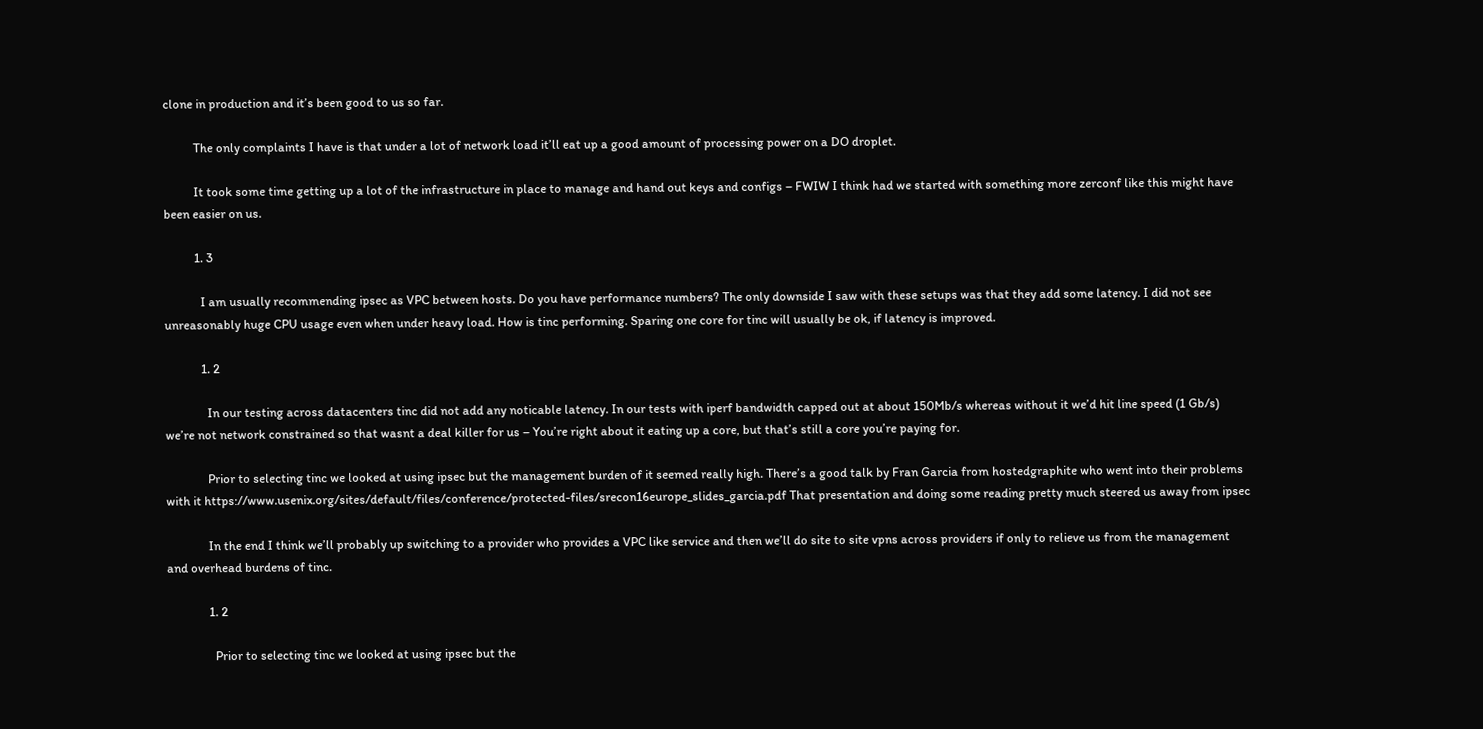clone in production and it’s been good to us so far.

          The only complaints I have is that under a lot of network load it’ll eat up a good amount of processing power on a DO droplet.

          It took some time getting up a lot of the infrastructure in place to manage and hand out keys and configs – FWIW I think had we started with something more zerconf like this might have been easier on us.

          1. 3

            I am usually recommending ipsec as VPC between hosts. Do you have performance numbers? The only downside I saw with these setups was that they add some latency. I did not see unreasonably huge CPU usage even when under heavy load. How is tinc performing. Sparing one core for tinc will usually be ok, if latency is improved.

            1. 2

              In our testing across datacenters tinc did not add any noticable latency. In our tests with iperf bandwidth capped out at about 150Mb/s whereas without it we’d hit line speed (1 Gb/s) we’re not network constrained so that wasnt a deal killer for us – You’re right about it eating up a core, but that’s still a core you’re paying for.

              Prior to selecting tinc we looked at using ipsec but the management burden of it seemed really high. There’s a good talk by Fran Garcia from hostedgraphite who went into their problems with it https://www.usenix.org/sites/default/files/conference/protected-files/srecon16europe_slides_garcia.pdf That presentation and doing some reading pretty much steered us away from ipsec

              In the end I think we’ll probably up switching to a provider who provides a VPC like service and then we’ll do site to site vpns across providers if only to relieve us from the management and overhead burdens of tinc.

              1. 2

                Prior to selecting tinc we looked at using ipsec but the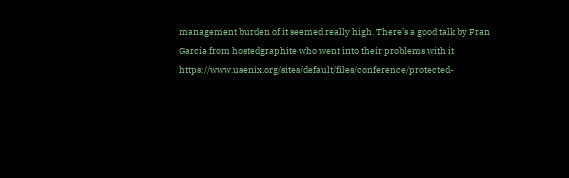management burden of it seemed really high. There’s a good talk by Fran Garcia from hostedgraphite who went into their problems with it https://www.usenix.org/sites/default/files/conference/protected-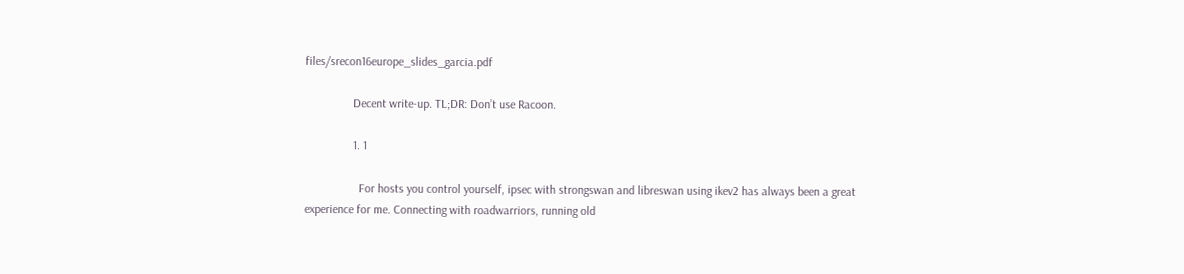files/srecon16europe_slides_garcia.pdf

                Decent write-up. TL;DR: Don’t use Racoon.

                1. 1

                  For hosts you control yourself, ipsec with strongswan and libreswan using ikev2 has always been a great experience for me. Connecting with roadwarriors, running old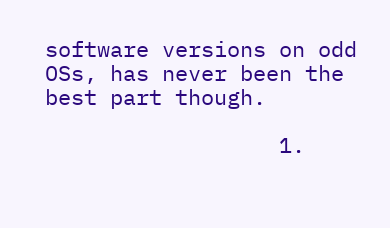software versions on odd OSs, has never been the best part though.

                  1.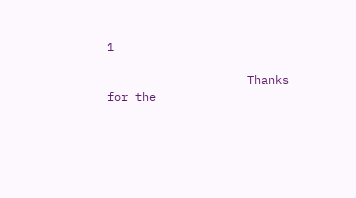1

                    Thanks for the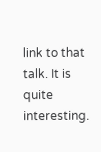link to that talk. It is quite interesting.